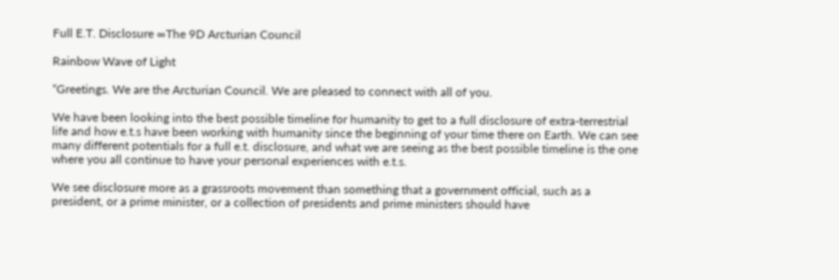Full E.T. Disclosure ∞The 9D Arcturian Council

Rainbow Wave of Light

“Greetings. We are the Arcturian Council. We are pleased to connect with all of you.

We have been looking into the best possible timeline for humanity to get to a full disclosure of extra-terrestrial life and how e.t.s have been working with humanity since the beginning of your time there on Earth. We can see many different potentials for a full e.t. disclosure, and what we are seeing as the best possible timeline is the one where you all continue to have your personal experiences with e.t.s.

We see disclosure more as a grassroots movement than something that a government official, such as a president, or a prime minister, or a collection of presidents and prime ministers should have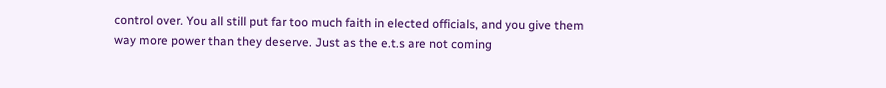control over. You all still put far too much faith in elected officials, and you give them way more power than they deserve. Just as the e.t.s are not coming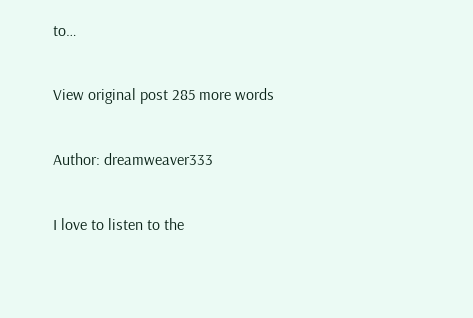to…

View original post 285 more words

Author: dreamweaver333

I love to listen to the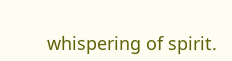whispering of spirit.